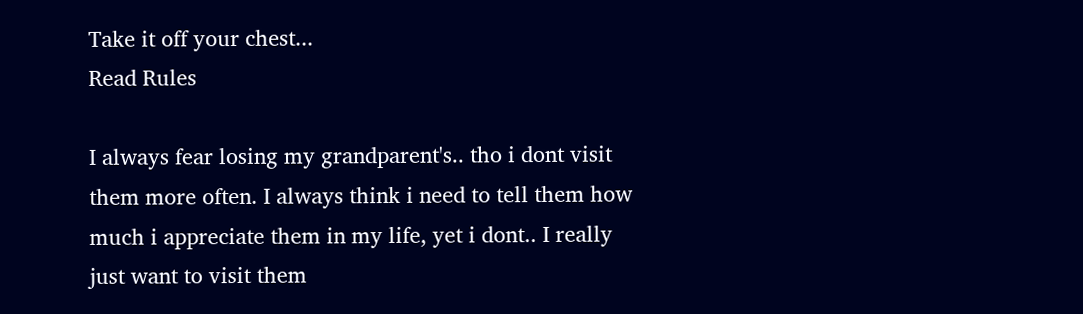Take it off your chest...
Read Rules

I always fear losing my grandparent's.. tho i dont visit them more often. I always think i need to tell them how much i appreciate them in my life, yet i dont.. I really just want to visit them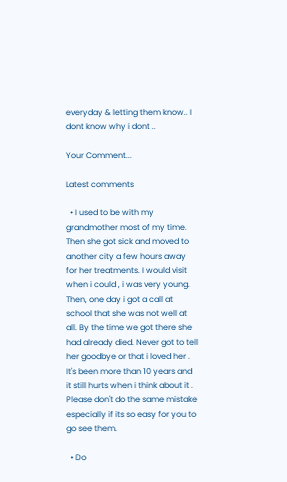everyday & letting them know.. I dont know why i dont ..

Your Comment...

Latest comments

  • I used to be with my grandmother most of my time. Then she got sick and moved to another city a few hours away for her treatments. I would visit when i could , i was very young. Then, one day i got a call at school that she was not well at all. By the time we got there she had already died. Never got to tell her goodbye or that i loved her . It's been more than 10 years and it still hurts when i think about it . Please don't do the same mistake especially if its so easy for you to go see them.

  • Do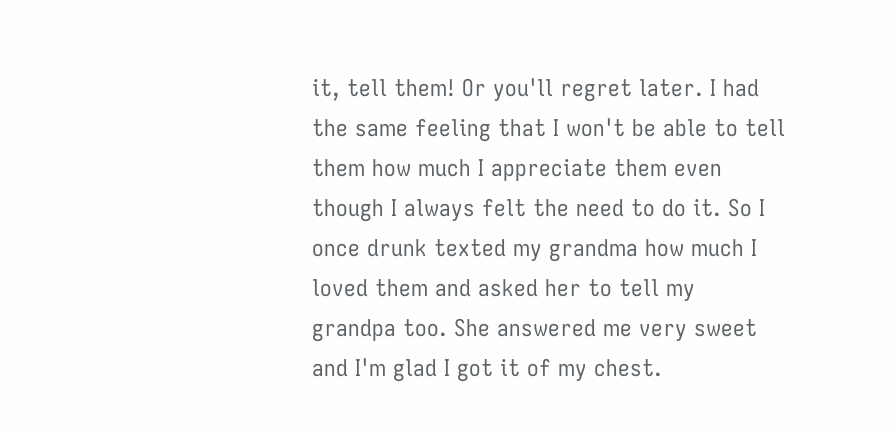it, tell them! Or you'll regret later. I had the same feeling that I won't be able to tell them how much I appreciate them even though I always felt the need to do it. So I once drunk texted my grandma how much I loved them and asked her to tell my grandpa too. She answered me very sweet and I'm glad I got it of my chest.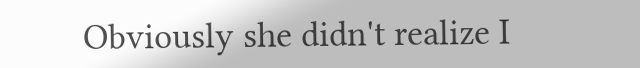Obviously she didn't realize I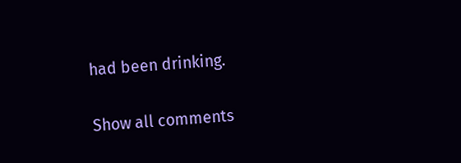had been drinking.

Show all comments